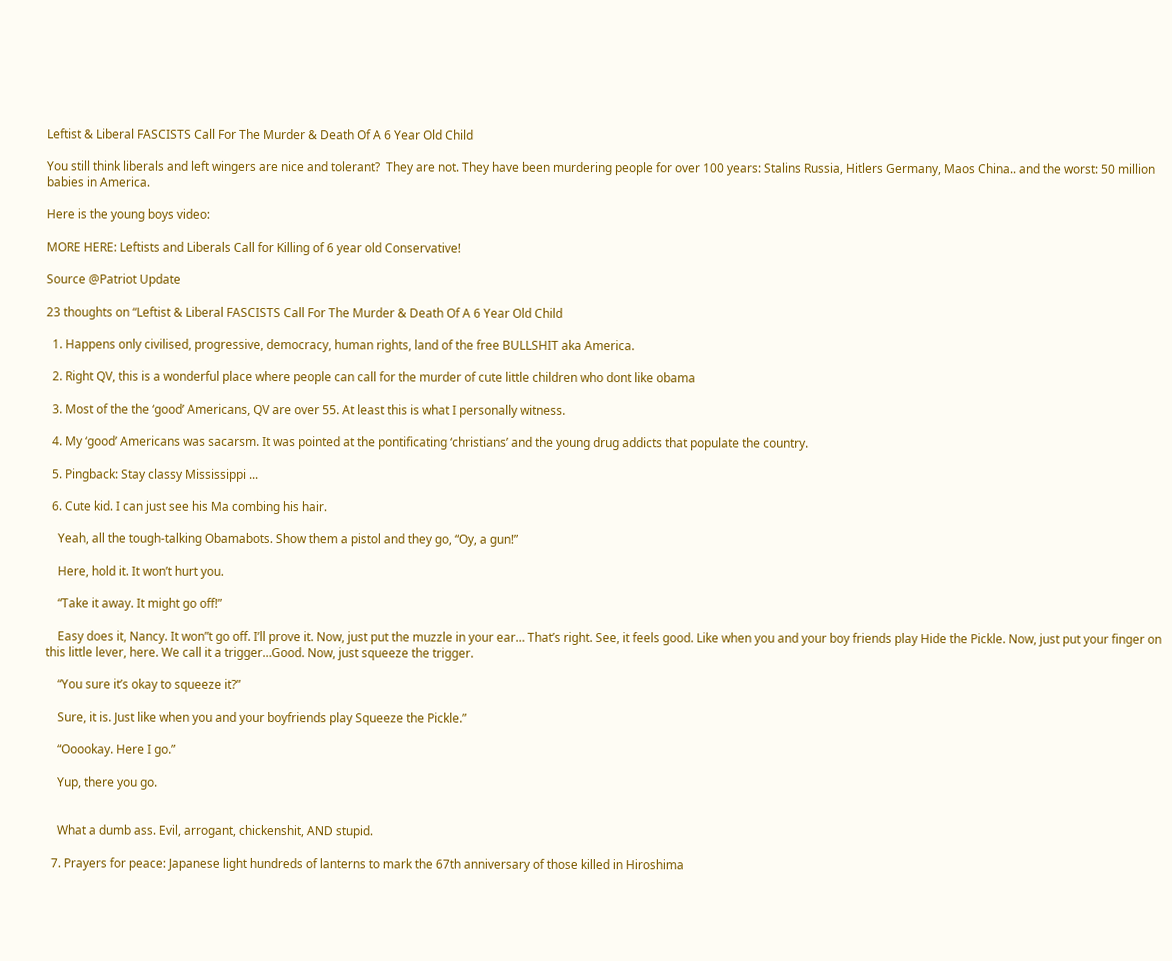Leftist & Liberal FASCISTS Call For The Murder & Death Of A 6 Year Old Child

You still think liberals and left wingers are nice and tolerant?  They are not. They have been murdering people for over 100 years: Stalins Russia, Hitlers Germany, Maos China.. and the worst: 50 million babies in America.

Here is the young boys video:

MORE HERE: Leftists and Liberals Call for Killing of 6 year old Conservative!

Source @Patriot Update

23 thoughts on “Leftist & Liberal FASCISTS Call For The Murder & Death Of A 6 Year Old Child

  1. Happens only civilised, progressive, democracy, human rights, land of the free BULLSHIT aka America.

  2. Right QV, this is a wonderful place where people can call for the murder of cute little children who dont like obama

  3. Most of the the ‘good’ Americans, QV are over 55. At least this is what I personally witness.

  4. My ‘good’ Americans was sacarsm. It was pointed at the pontificating ‘christians’ and the young drug addicts that populate the country.

  5. Pingback: Stay classy Mississippi ...

  6. Cute kid. I can just see his Ma combing his hair.

    Yeah, all the tough-talking Obamabots. Show them a pistol and they go, “Oy, a gun!”

    Here, hold it. It won’t hurt you.

    “Take it away. It might go off!”

    Easy does it, Nancy. It won”t go off. I’ll prove it. Now, just put the muzzle in your ear… That’s right. See, it feels good. Like when you and your boy friends play Hide the Pickle. Now, just put your finger on this little lever, here. We call it a trigger…Good. Now, just squeeze the trigger.

    “You sure it’s okay to squeeze it?”

    Sure, it is. Just like when you and your boyfriends play Squeeze the Pickle.”

    “Ooookay. Here I go.”

    Yup, there you go.


    What a dumb ass. Evil, arrogant, chickenshit, AND stupid.

  7. Prayers for peace: Japanese light hundreds of lanterns to mark the 67th anniversary of those killed in Hiroshima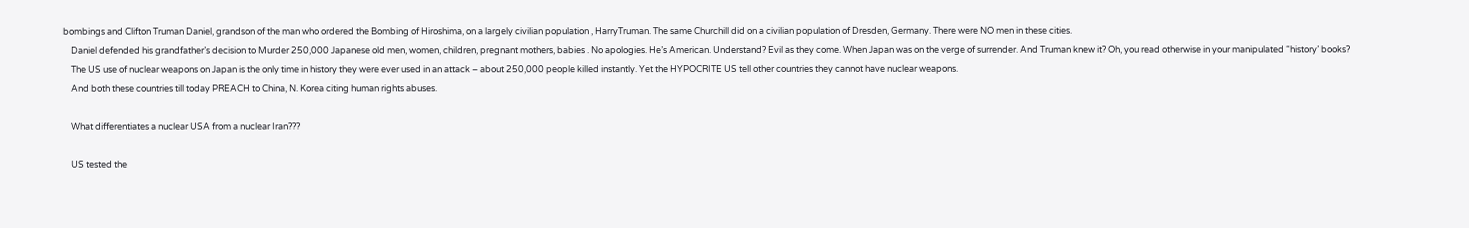bombings and Clifton Truman Daniel, grandson of the man who ordered the Bombing of Hiroshima, on a largely civilian population , HarryTruman. The same Churchill did on a civilian population of Dresden, Germany. There were NO men in these cities.
    Daniel defended his grandfather’s decision to Murder 250,000 Japanese old men, women, children, pregnant mothers, babies . No apologies. He’s American. Understand? Evil as they come. When Japan was on the verge of surrender. And Truman knew it? Oh, you read otherwise in your manipulated “history’ books?
    The US use of nuclear weapons on Japan is the only time in history they were ever used in an attack – about 250,000 people killed instantly. Yet the HYPOCRITE US tell other countries they cannot have nuclear weapons.
    And both these countries till today PREACH to China, N. Korea citing human rights abuses.

    What differentiates a nuclear USA from a nuclear Iran???

    US tested the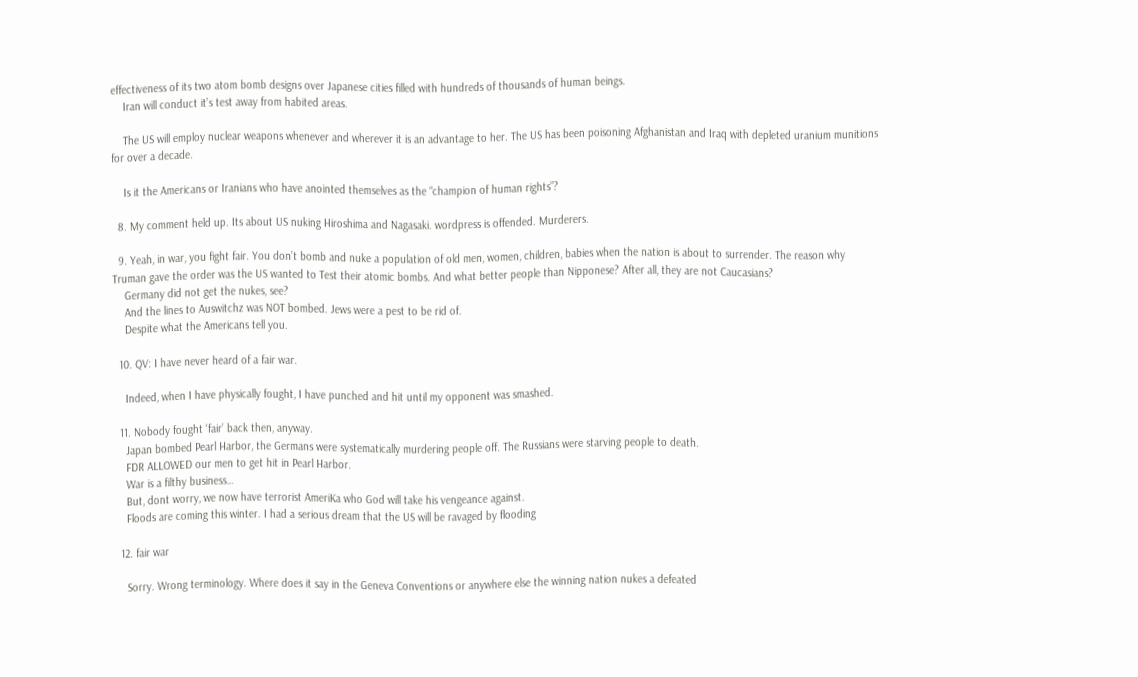effectiveness of its two atom bomb designs over Japanese cities filled with hundreds of thousands of human beings.
    Iran will conduct it’s test away from habited areas.

    The US will employ nuclear weapons whenever and wherever it is an advantage to her. The US has been poisoning Afghanistan and Iraq with depleted uranium munitions for over a decade.

    Is it the Americans or Iranians who have anointed themselves as the “champion of human rights”?

  8. My comment held up. Its about US nuking Hiroshima and Nagasaki. wordpress is offended. Murderers.

  9. Yeah, in war, you fight fair. You don’t bomb and nuke a population of old men, women, children, babies when the nation is about to surrender. The reason why Truman gave the order was the US wanted to Test their atomic bombs. And what better people than Nipponese? After all, they are not Caucasians?
    Germany did not get the nukes, see?
    And the lines to Auswitchz was NOT bombed. Jews were a pest to be rid of.
    Despite what the Americans tell you.

  10. QV: I have never heard of a fair war.

    Indeed, when I have physically fought, I have punched and hit until my opponent was smashed.

  11. Nobody fought ‘fair’ back then, anyway.
    Japan bombed Pearl Harbor, the Germans were systematically murdering people off. The Russians were starving people to death.
    FDR ALLOWED our men to get hit in Pearl Harbor.
    War is a filthy business…
    But, dont worry, we now have terrorist AmeriKa who God will take his vengeance against.
    Floods are coming this winter. I had a serious dream that the US will be ravaged by flooding

  12. fair war

    Sorry. Wrong terminology. Where does it say in the Geneva Conventions or anywhere else the winning nation nukes a defeated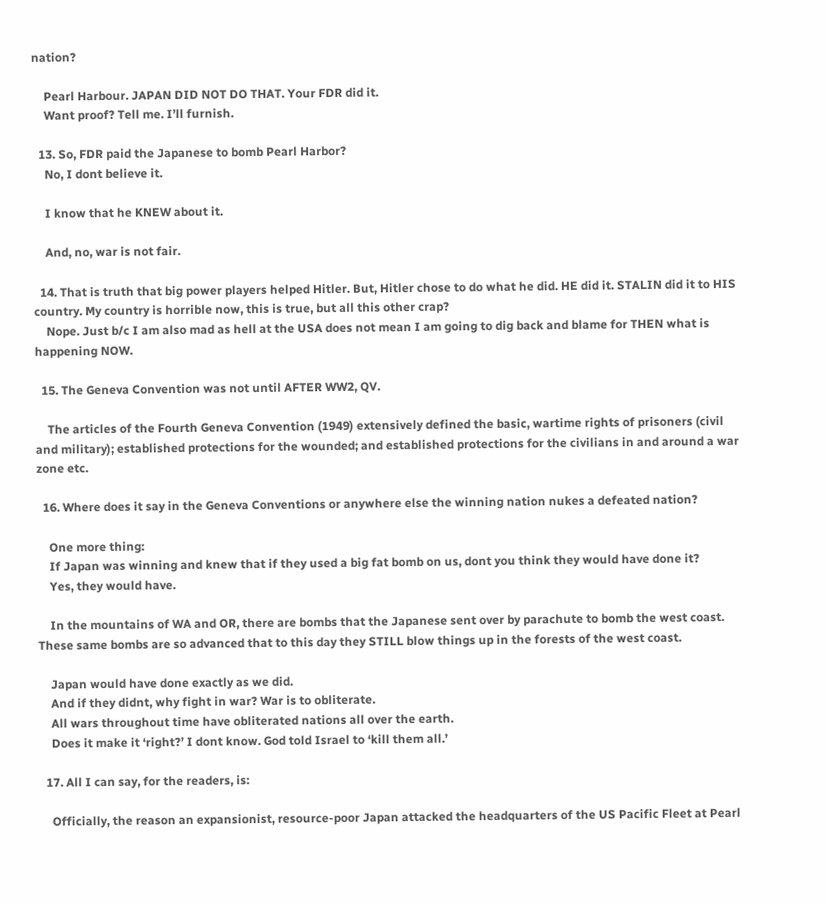nation?

    Pearl Harbour. JAPAN DID NOT DO THAT. Your FDR did it.
    Want proof? Tell me. I’ll furnish.

  13. So, FDR paid the Japanese to bomb Pearl Harbor?
    No, I dont believe it.

    I know that he KNEW about it.

    And, no, war is not fair.

  14. That is truth that big power players helped Hitler. But, Hitler chose to do what he did. HE did it. STALIN did it to HIS country. My country is horrible now, this is true, but all this other crap?
    Nope. Just b/c I am also mad as hell at the USA does not mean I am going to dig back and blame for THEN what is happening NOW.

  15. The Geneva Convention was not until AFTER WW2, QV.

    The articles of the Fourth Geneva Convention (1949) extensively defined the basic, wartime rights of prisoners (civil and military); established protections for the wounded; and established protections for the civilians in and around a war zone etc.

  16. Where does it say in the Geneva Conventions or anywhere else the winning nation nukes a defeated nation?

    One more thing:
    If Japan was winning and knew that if they used a big fat bomb on us, dont you think they would have done it?
    Yes, they would have.

    In the mountains of WA and OR, there are bombs that the Japanese sent over by parachute to bomb the west coast. These same bombs are so advanced that to this day they STILL blow things up in the forests of the west coast.

    Japan would have done exactly as we did.
    And if they didnt, why fight in war? War is to obliterate.
    All wars throughout time have obliterated nations all over the earth.
    Does it make it ‘right?’ I dont know. God told Israel to ‘kill them all.’

  17. All I can say, for the readers, is:

    Officially, the reason an expansionist, resource-poor Japan attacked the headquarters of the US Pacific Fleet at Pearl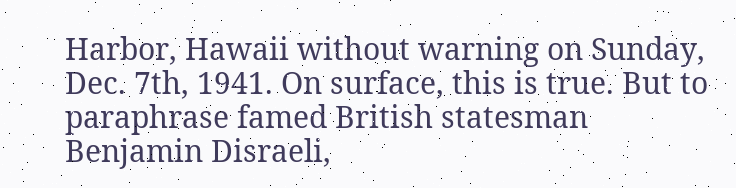Harbor, Hawaii without warning on Sunday, Dec. 7th, 1941. On surface, this is true. But to paraphrase famed British statesman Benjamin Disraeli,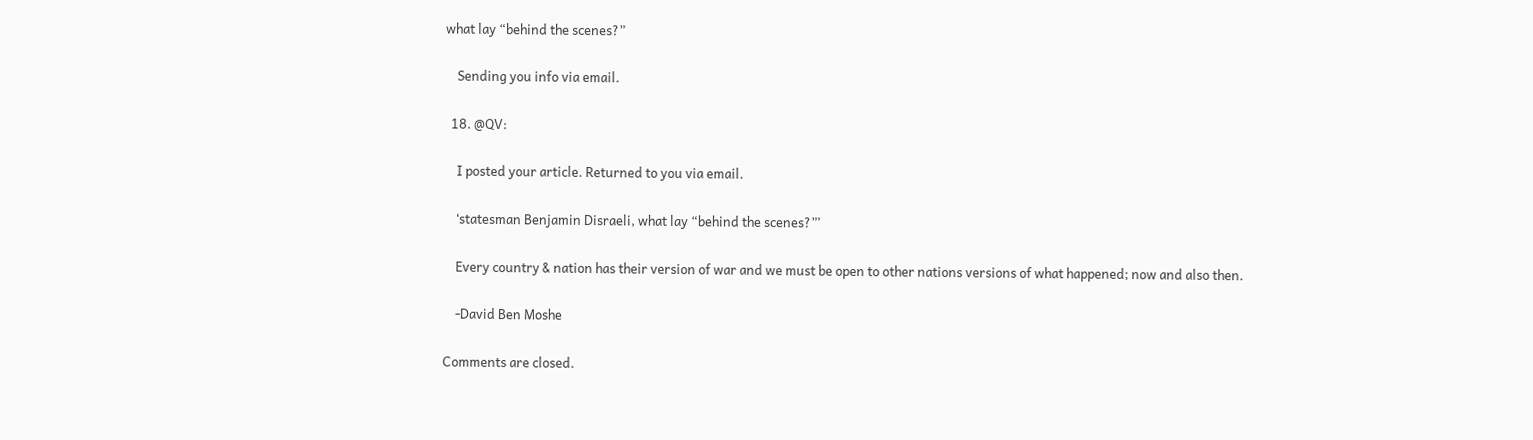what lay “behind the scenes?”

    Sending you info via email.

  18. @QV:

    I posted your article. Returned to you via email.

    ‘statesman Benjamin Disraeli, what lay “behind the scenes?”’

    Every country & nation has their version of war and we must be open to other nations versions of what happened; now and also then.

    -David Ben Moshe

Comments are closed.